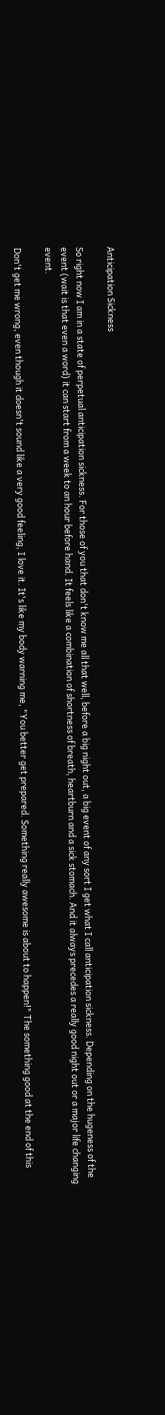Anticipation Sickness

So right now I am in a state of perpetual anticipation sickness. For those of you that don't know me all that well, before a big night out, a big event of any sort I get what I call anticipation sickness. Depending on the hugeness of the event (wait is that even a word) it can start from a week to an hour before hand. It feels like a combination of shortness of breath, heartburn and a sick stomach. And it always precedes a really good night out or a major life changing event.

Don't get me wrong, even though it doesn't sound like a very good feeling, I love it. It's like my body warning me, "You better get prepared. Something really awesome is about to happen!" The something good at the end of this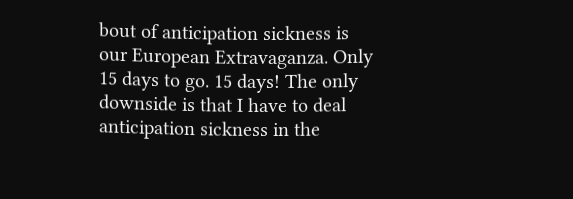bout of anticipation sickness is our European Extravaganza. Only 15 days to go. 15 days! The only downside is that I have to deal anticipation sickness in the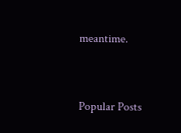meantime.


Popular Posts